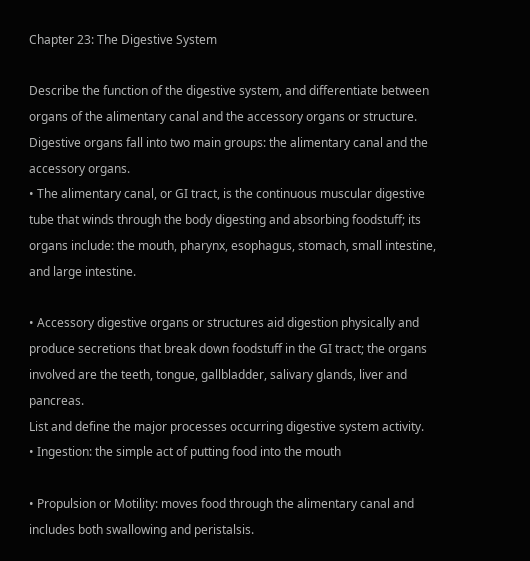Chapter 23: The Digestive System

Describe the function of the digestive system, and differentiate between organs of the alimentary canal and the accessory organs or structure.
Digestive organs fall into two main groups: the alimentary canal and the accessory organs.
• The alimentary canal, or GI tract, is the continuous muscular digestive tube that winds through the body digesting and absorbing foodstuff; its organs include: the mouth, pharynx, esophagus, stomach, small intestine, and large intestine.

• Accessory digestive organs or structures aid digestion physically and produce secretions that break down foodstuff in the GI tract; the organs involved are the teeth, tongue, gallbladder, salivary glands, liver and pancreas.
List and define the major processes occurring digestive system activity.
• Ingestion: the simple act of putting food into the mouth

• Propulsion or Motility: moves food through the alimentary canal and includes both swallowing and peristalsis.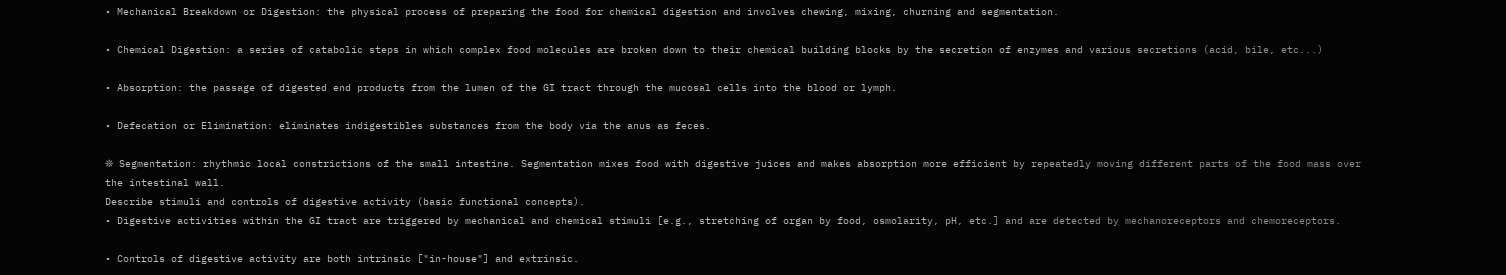• Mechanical Breakdown or Digestion: the physical process of preparing the food for chemical digestion and involves chewing, mixing, churning and segmentation.

• Chemical Digestion: a series of catabolic steps in which complex food molecules are broken down to their chemical building blocks by the secretion of enzymes and various secretions (acid, bile, etc...)

• Absorption: the passage of digested end products from the lumen of the GI tract through the mucosal cells into the blood or lymph.

• Defecation or Elimination: eliminates indigestibles substances from the body via the anus as feces.

❊ Segmentation: rhythmic local constrictions of the small intestine. Segmentation mixes food with digestive juices and makes absorption more efficient by repeatedly moving different parts of the food mass over the intestinal wall.
Describe stimuli and controls of digestive activity (basic functional concepts).
• Digestive activities within the GI tract are triggered by mechanical and chemical stimuli [e.g., stretching of organ by food, osmolarity, pH, etc.] and are detected by mechanoreceptors and chemoreceptors.

• Controls of digestive activity are both intrinsic ["in-house"] and extrinsic.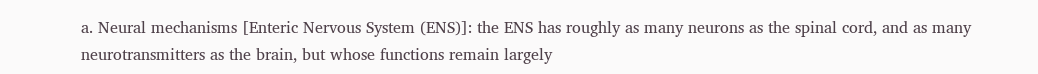a. Neural mechanisms [Enteric Nervous System (ENS)]: the ENS has roughly as many neurons as the spinal cord, and as many neurotransmitters as the brain, but whose functions remain largely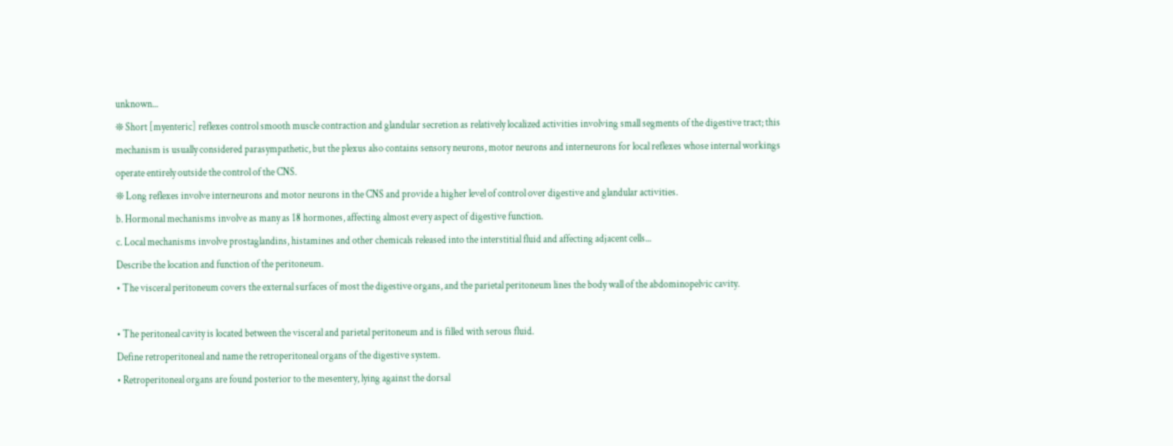unknown...
❊ Short [myenteric] reflexes control smooth muscle contraction and glandular secretion as relatively localized activities involving small segments of the digestive tract; this mechanism is usually considered parasympathetic, but the plexus also contains sensory neurons, motor neurons and interneurons for local reflexes whose internal workings operate entirely outside the control of the CNS.
❊ Long reflexes involve interneurons and motor neurons in the CNS and provide a higher level of control over digestive and glandular activities.
b. Hormonal mechanisms involve as many as 18 hormones, affecting almost every aspect of digestive function.
c. Local mechanisms involve prostaglandins, histamines and other chemicals released into the interstitial fluid and affecting adjacent cells...
Describe the location and function of the peritoneum.
• The visceral peritoneum covers the external surfaces of most the digestive organs, and the parietal peritoneum lines the body wall of the abdominopelvic cavity.

• The peritoneal cavity is located between the visceral and parietal peritoneum and is filled with serous fluid.
Define retroperitoneal and name the retroperitoneal organs of the digestive system.
• Retroperitoneal organs are found posterior to the mesentery, lying against the dorsal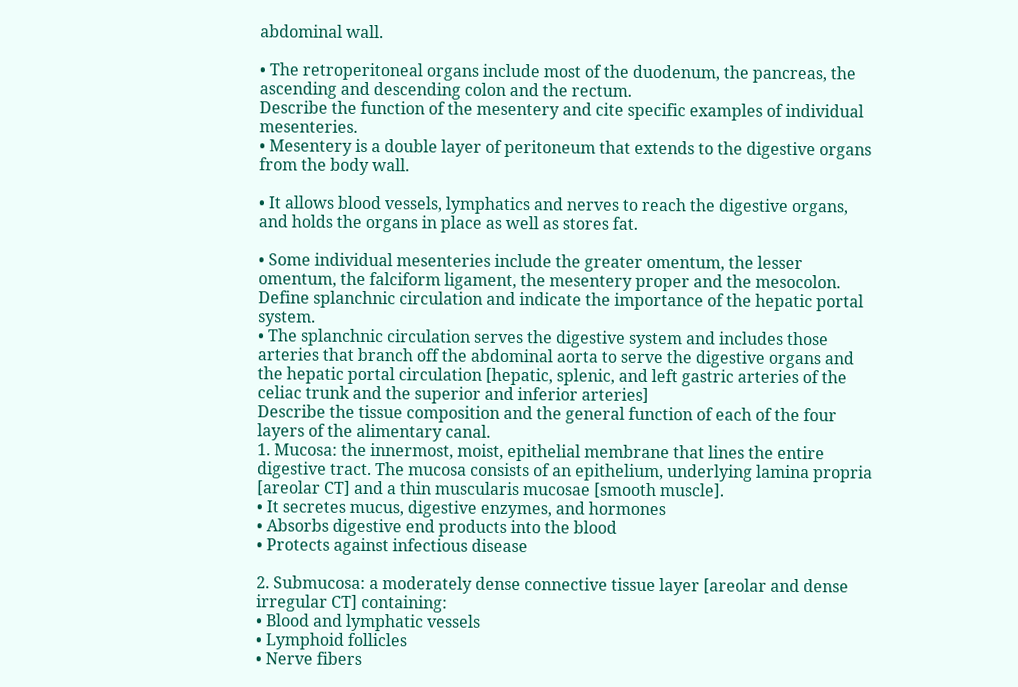abdominal wall.

• The retroperitoneal organs include most of the duodenum, the pancreas, the ascending and descending colon and the rectum.
Describe the function of the mesentery and cite specific examples of individual mesenteries.
• Mesentery is a double layer of peritoneum that extends to the digestive organs from the body wall.

• It allows blood vessels, lymphatics and nerves to reach the digestive organs, and holds the organs in place as well as stores fat.

• Some individual mesenteries include the greater omentum, the lesser omentum, the falciform ligament, the mesentery proper and the mesocolon.
Define splanchnic circulation and indicate the importance of the hepatic portal system.
• The splanchnic circulation serves the digestive system and includes those arteries that branch off the abdominal aorta to serve the digestive organs and the hepatic portal circulation [hepatic, splenic, and left gastric arteries of the celiac trunk and the superior and inferior arteries]
Describe the tissue composition and the general function of each of the four layers of the alimentary canal.
1. Mucosa: the innermost, moist, epithelial membrane that lines the entire digestive tract. The mucosa consists of an epithelium, underlying lamina propria [areolar CT] and a thin muscularis mucosae [smooth muscle].
• It secretes mucus, digestive enzymes, and hormones
• Absorbs digestive end products into the blood
• Protects against infectious disease

2. Submucosa: a moderately dense connective tissue layer [areolar and dense irregular CT] containing:
• Blood and lymphatic vessels
• Lymphoid follicles
• Nerve fibers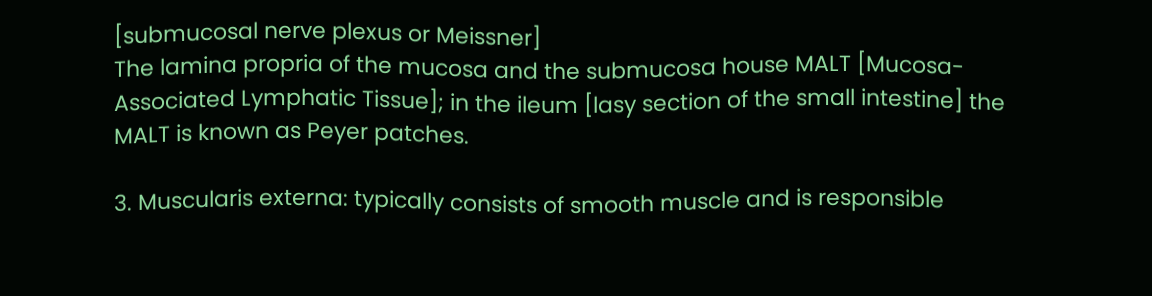[submucosal nerve plexus or Meissner]
The lamina propria of the mucosa and the submucosa house MALT [Mucosa-Associated Lymphatic Tissue]; in the ileum [lasy section of the small intestine] the MALT is known as Peyer patches.

3. Muscularis externa: typically consists of smooth muscle and is responsible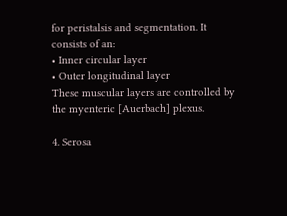for peristalsis and segmentation. It consists of an:
• Inner circular layer
• Outer longitudinal layer
These muscular layers are controlled by the myenteric [Auerbach] plexus.

4. Serosa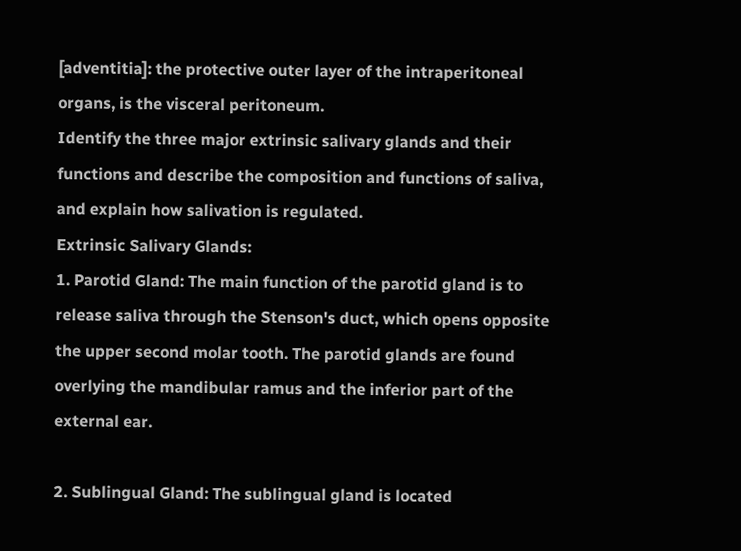[adventitia]: the protective outer layer of the intraperitoneal organs, is the visceral peritoneum.
Identify the three major extrinsic salivary glands and their functions and describe the composition and functions of saliva, and explain how salivation is regulated.
Extrinsic Salivary Glands:
1. Parotid Gland: The main function of the parotid gland is to release saliva through the Stenson's duct, which opens opposite the upper second molar tooth. The parotid glands are found overlying the mandibular ramus and the inferior part of the external ear.

2. Sublingual Gland: The sublingual gland is located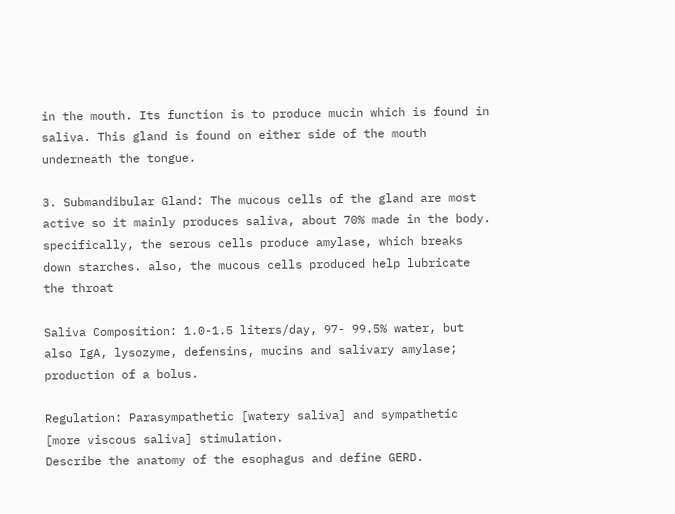in the mouth. Its function is to produce mucin which is found in saliva. This gland is found on either side of the mouth underneath the tongue.

3. Submandibular Gland: The mucous cells of the gland are most active so it mainly produces saliva, about 70% made in the body. specifically, the serous cells produce amylase, which breaks down starches. also, the mucous cells produced help lubricate the throat

Saliva Composition: 1.0-1.5 liters/day, 97- 99.5% water, but also IgA, lysozyme, defensins, mucins and salivary amylase; production of a bolus.

Regulation: Parasympathetic [watery saliva] and sympathetic [more viscous saliva] stimulation.
Describe the anatomy of the esophagus and define GERD.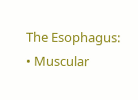The Esophagus:
• Muscular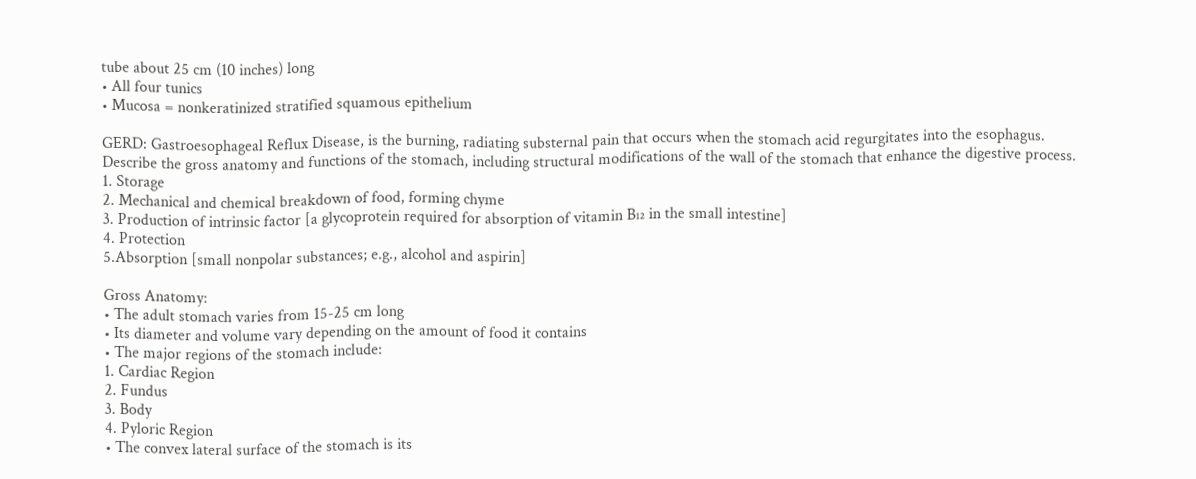tube about 25 cm (10 inches) long
• All four tunics
• Mucosa = nonkeratinized stratified squamous epithelium

GERD: Gastroesophageal Reflux Disease, is the burning, radiating substernal pain that occurs when the stomach acid regurgitates into the esophagus.
Describe the gross anatomy and functions of the stomach, including structural modifications of the wall of the stomach that enhance the digestive process.
1. Storage
2. Mechanical and chemical breakdown of food, forming chyme
3. Production of intrinsic factor [a glycoprotein required for absorption of vitamin B₁₂ in the small intestine]
4. Protection
5.Absorption [small nonpolar substances; e.g., alcohol and aspirin]

Gross Anatomy:
• The adult stomach varies from 15-25 cm long
• Its diameter and volume vary depending on the amount of food it contains
• The major regions of the stomach include:
1. Cardiac Region
2. Fundus
3. Body
4. Pyloric Region
• The convex lateral surface of the stomach is its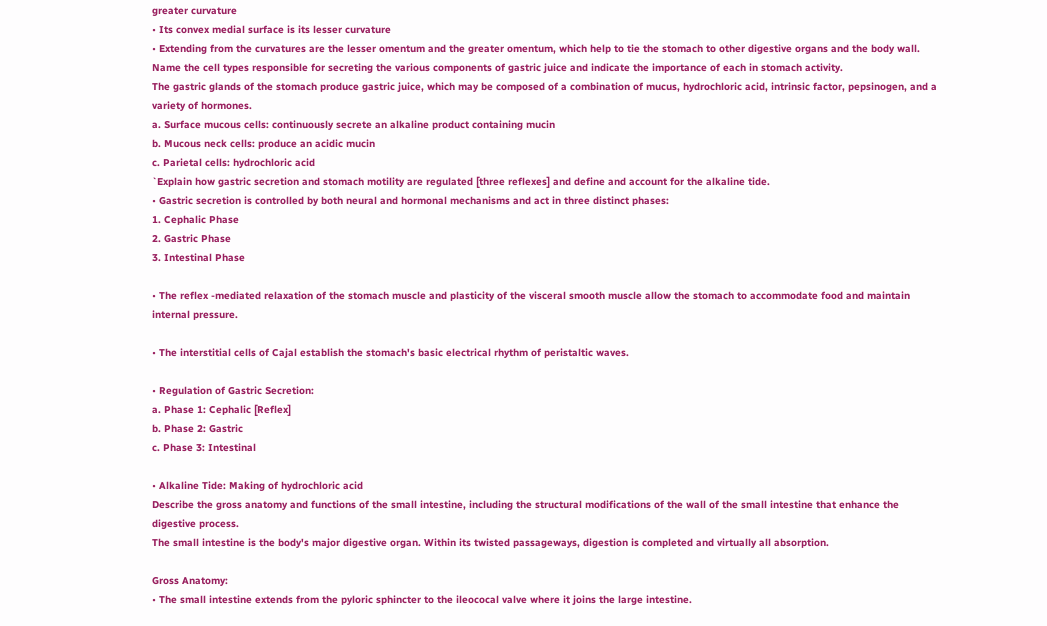greater curvature
• Its convex medial surface is its lesser curvature
• Extending from the curvatures are the lesser omentum and the greater omentum, which help to tie the stomach to other digestive organs and the body wall.
Name the cell types responsible for secreting the various components of gastric juice and indicate the importance of each in stomach activity.
The gastric glands of the stomach produce gastric juice, which may be composed of a combination of mucus, hydrochloric acid, intrinsic factor, pepsinogen, and a variety of hormones.
a. Surface mucous cells: continuously secrete an alkaline product containing mucin
b. Mucous neck cells: produce an acidic mucin
c. Parietal cells: hydrochloric acid
`Explain how gastric secretion and stomach motility are regulated [three reflexes] and define and account for the alkaline tide.
• Gastric secretion is controlled by both neural and hormonal mechanisms and act in three distinct phases:
1. Cephalic Phase
2. Gastric Phase
3. Intestinal Phase

• The reflex -mediated relaxation of the stomach muscle and plasticity of the visceral smooth muscle allow the stomach to accommodate food and maintain internal pressure.

• The interstitial cells of Cajal establish the stomach's basic electrical rhythm of peristaltic waves.

• Regulation of Gastric Secretion:
a. Phase 1: Cephalic [Reflex]
b. Phase 2: Gastric
c. Phase 3: Intestinal

• Alkaline Tide: Making of hydrochloric acid
Describe the gross anatomy and functions of the small intestine, including the structural modifications of the wall of the small intestine that enhance the digestive process.
The small intestine is the body's major digestive organ. Within its twisted passageways, digestion is completed and virtually all absorption.

Gross Anatomy:
• The small intestine extends from the pyloric sphincter to the ileococal valve where it joins the large intestine.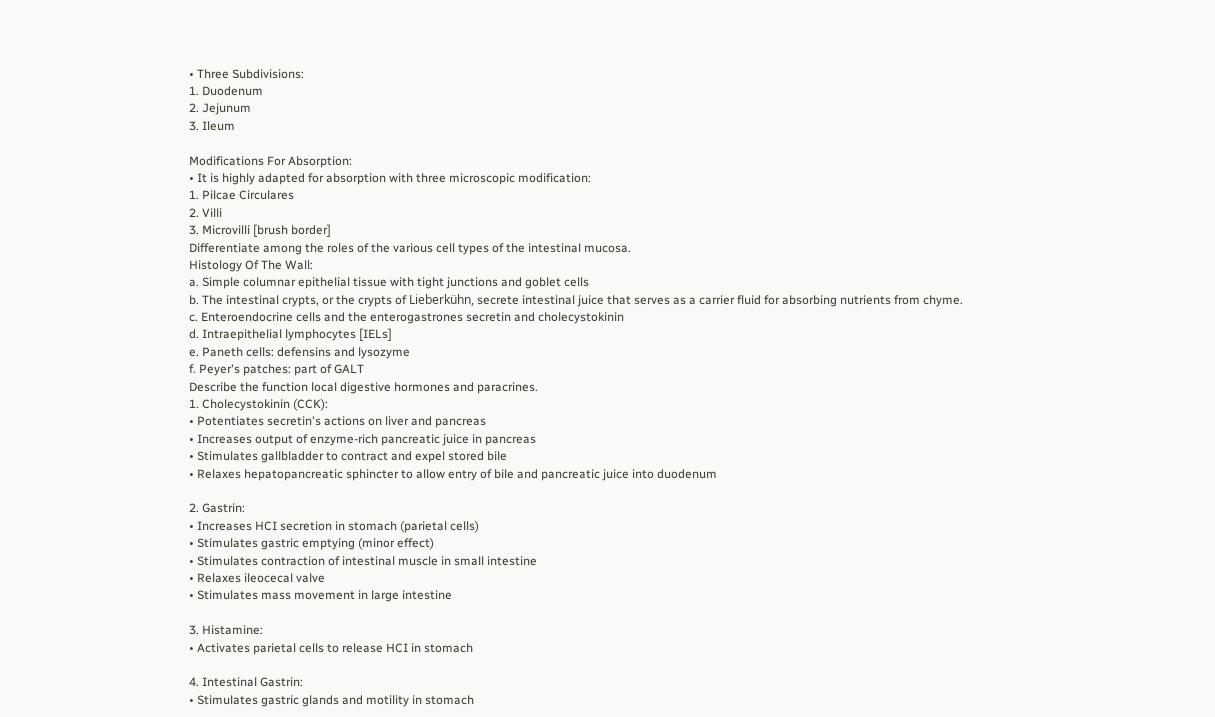• Three Subdivisions:
1. Duodenum
2. Jejunum
3. Ileum

Modifications For Absorption:
• It is highly adapted for absorption with three microscopic modification:
1. Pilcae Circulares
2. Villi
3. Microvilli [brush border]
Differentiate among the roles of the various cell types of the intestinal mucosa.
Histology Of The Wall:
a. Simple columnar epithelial tissue with tight junctions and goblet cells
b. The intestinal crypts, or the crypts of Lieberkühn, secrete intestinal juice that serves as a carrier fluid for absorbing nutrients from chyme.
c. Enteroendocrine cells and the enterogastrones secretin and cholecystokinin
d. Intraepithelial lymphocytes [IELs]
e. Paneth cells: defensins and lysozyme
f. Peyer's patches: part of GALT
Describe the function local digestive hormones and paracrines.
1. Cholecystokinin (CCK):
• Potentiates secretin's actions on liver and pancreas
• Increases output of enzyme-rich pancreatic juice in pancreas
• Stimulates gallbladder to contract and expel stored bile
• Relaxes hepatopancreatic sphincter to allow entry of bile and pancreatic juice into duodenum

2. Gastrin:
• Increases HCI secretion in stomach (parietal cells)
• Stimulates gastric emptying (minor effect)
• Stimulates contraction of intestinal muscle in small intestine
• Relaxes ileocecal valve
• Stimulates mass movement in large intestine

3. Histamine:
• Activates parietal cells to release HCI in stomach

4. Intestinal Gastrin:
• Stimulates gastric glands and motility in stomach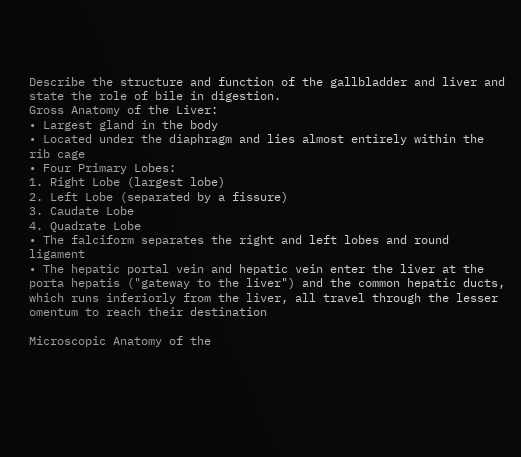Describe the structure and function of the gallbladder and liver and state the role of bile in digestion.
Gross Anatomy of the Liver:
• Largest gland in the body
• Located under the diaphragm and lies almost entirely within the rib cage
• Four Primary Lobes:
1. Right Lobe (largest lobe)
2. Left Lobe (separated by a fissure)
3. Caudate Lobe
4. Quadrate Lobe
• The falciform separates the right and left lobes and round ligament
• The hepatic portal vein and hepatic vein enter the liver at the porta hepatis ("gateway to the liver") and the common hepatic ducts, which runs inferiorly from the liver, all travel through the lesser omentum to reach their destination

Microscopic Anatomy of the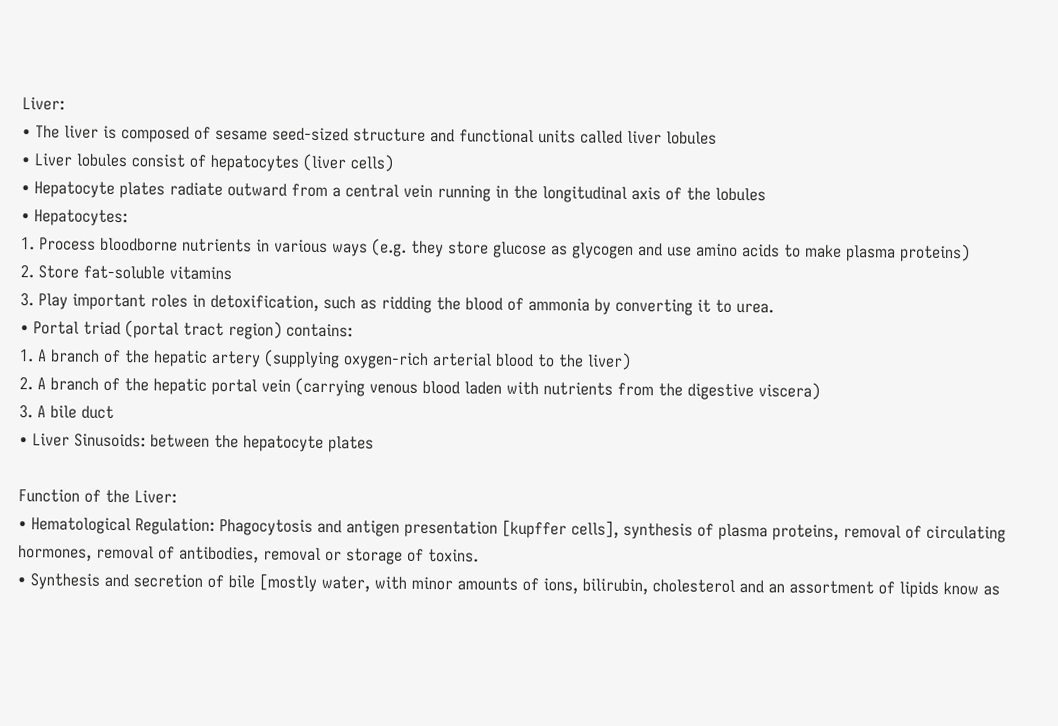Liver:
• The liver is composed of sesame seed-sized structure and functional units called liver lobules
• Liver lobules consist of hepatocytes (liver cells)
• Hepatocyte plates radiate outward from a central vein running in the longitudinal axis of the lobules
• Hepatocytes:
1. Process bloodborne nutrients in various ways (e.g. they store glucose as glycogen and use amino acids to make plasma proteins)
2. Store fat-soluble vitamins
3. Play important roles in detoxification, such as ridding the blood of ammonia by converting it to urea.
• Portal triad (portal tract region) contains:
1. A branch of the hepatic artery (supplying oxygen-rich arterial blood to the liver)
2. A branch of the hepatic portal vein (carrying venous blood laden with nutrients from the digestive viscera)
3. A bile duct
• Liver Sinusoids: between the hepatocyte plates

Function of the Liver:
• Hematological Regulation: Phagocytosis and antigen presentation [kupffer cells], synthesis of plasma proteins, removal of circulating hormones, removal of antibodies, removal or storage of toxins.
• Synthesis and secretion of bile [mostly water, with minor amounts of ions, bilirubin, cholesterol and an assortment of lipids know as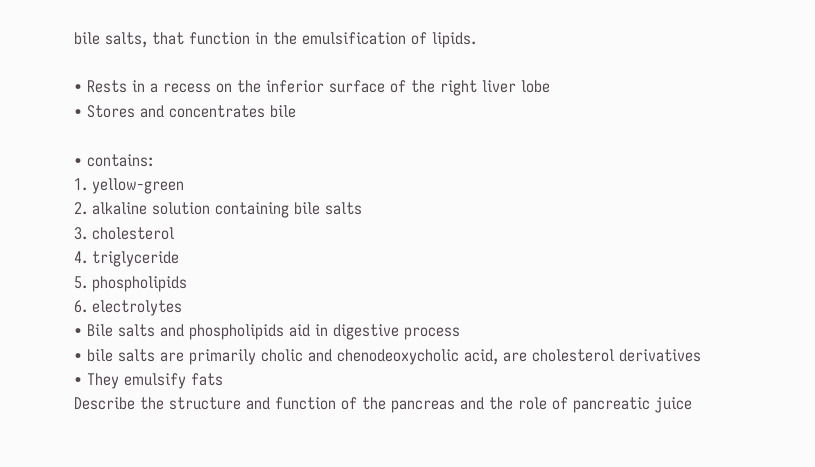bile salts, that function in the emulsification of lipids.

• Rests in a recess on the inferior surface of the right liver lobe
• Stores and concentrates bile

• contains:
1. yellow-green
2. alkaline solution containing bile salts
3. cholesterol
4. triglyceride
5. phospholipids
6. electrolytes
• Bile salts and phospholipids aid in digestive process
• bile salts are primarily cholic and chenodeoxycholic acid, are cholesterol derivatives
• They emulsify fats
Describe the structure and function of the pancreas and the role of pancreatic juice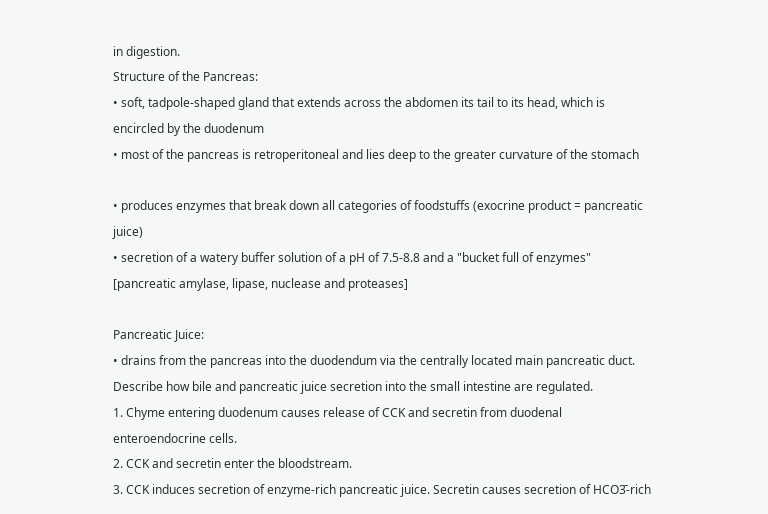in digestion.
Structure of the Pancreas:
• soft, tadpole-shaped gland that extends across the abdomen its tail to its head, which is encircled by the duodenum
• most of the pancreas is retroperitoneal and lies deep to the greater curvature of the stomach

• produces enzymes that break down all categories of foodstuffs (exocrine product = pancreatic juice)
• secretion of a watery buffer solution of a pH of 7.5-8.8 and a "bucket full of enzymes" [pancreatic amylase, lipase, nuclease and proteases]

Pancreatic Juice:
• drains from the pancreas into the duodendum via the centrally located main pancreatic duct.
Describe how bile and pancreatic juice secretion into the small intestine are regulated.
1. Chyme entering duodenum causes release of CCK and secretin from duodenal enteroendocrine cells.
2. CCK and secretin enter the bloodstream.
3. CCK induces secretion of enzyme-rich pancreatic juice. Secretin causes secretion of HCO3̄-rich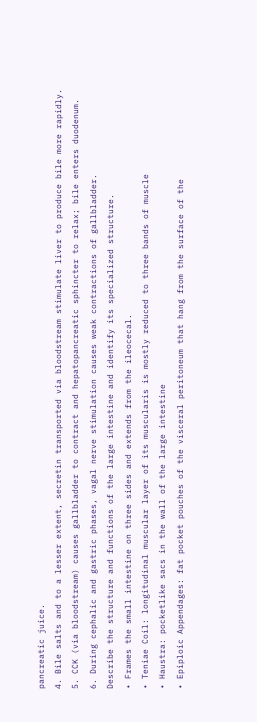pancreatic juice.
4. Bile salts and to a lesser extent, secretin transported via bloodstream stimulate liver to produce bile more rapidly.
5. CCK (via bloodstream) causes gallbladder to contract and hepatopancreatic sphincter to relax; bile enters duodenum.
6. During cephalic and gastric phases, vagal nerve stimulation causes weak contractions of gallbladder.
Describe the structure and functions of the large intestine and identify its specialized structure.
• Frames the small intestine on three sides and extends from the ileocecal.
• Teniae Coil: longitudinal muscular layer of its muscularis is mostly reduced to three bands of muscle
• Haustra: pocketlike sacs in the wall of the large intestine
• Epiploic Appendages: fat pocket pouches of the visceral peritoneum that hang from the surface of the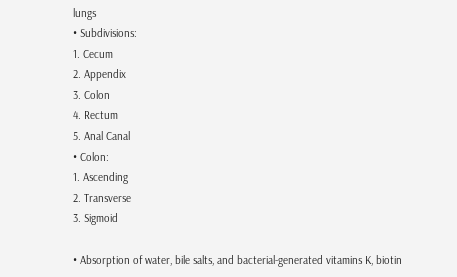lungs
• Subdivisions:
1. Cecum
2. Appendix
3. Colon
4. Rectum
5. Anal Canal
• Colon:
1. Ascending
2. Transverse
3. Sigmoid

• Absorption of water, bile salts, and bacterial-generated vitamins K, biotin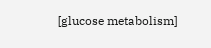[glucose metabolism]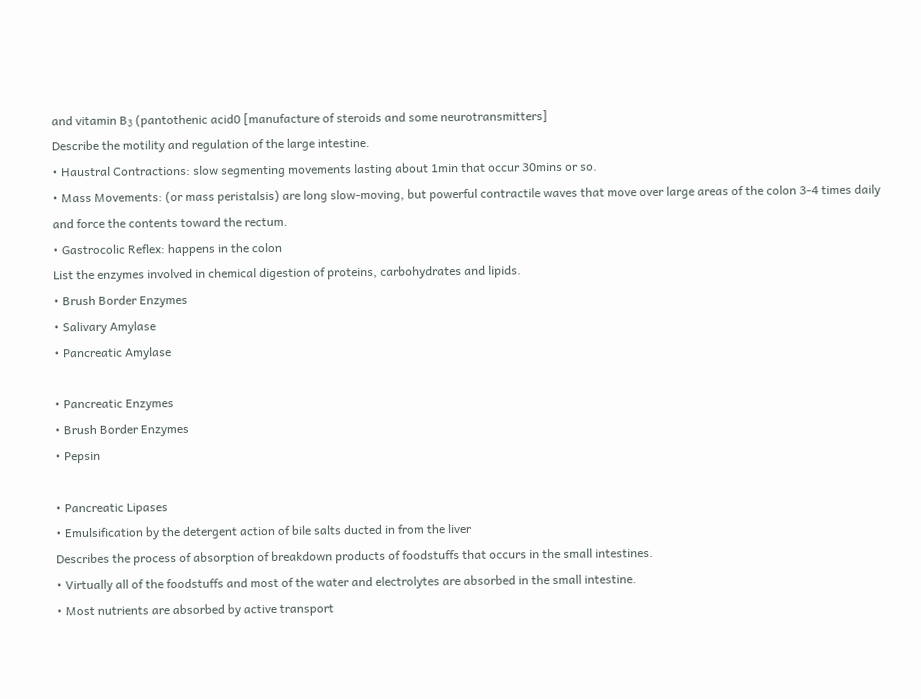and vitamin B₃ (pantothenic acid0 [manufacture of steroids and some neurotransmitters]
Describe the motility and regulation of the large intestine.
• Haustral Contractions: slow segmenting movements lasting about 1min that occur 30mins or so.
• Mass Movements: (or mass peristalsis) are long slow-moving, but powerful contractile waves that move over large areas of the colon 3-4 times daily and force the contents toward the rectum.
• Gastrocolic Reflex: happens in the colon
List the enzymes involved in chemical digestion of proteins, carbohydrates and lipids.
• Brush Border Enzymes
• Salivary Amylase
• Pancreatic Amylase

• Pancreatic Enzymes
• Brush Border Enzymes
• Pepsin

• Pancreatic Lipases
• Emulsification by the detergent action of bile salts ducted in from the liver
Describes the process of absorption of breakdown products of foodstuffs that occurs in the small intestines.
• Virtually all of the foodstuffs and most of the water and electrolytes are absorbed in the small intestine.
• Most nutrients are absorbed by active transport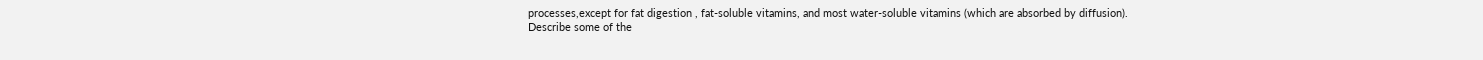processes,except for fat digestion , fat-soluble vitamins, and most water-soluble vitamins (which are absorbed by diffusion).
Describe some of the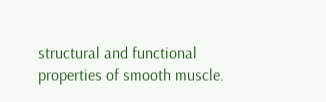structural and functional properties of smooth muscle.